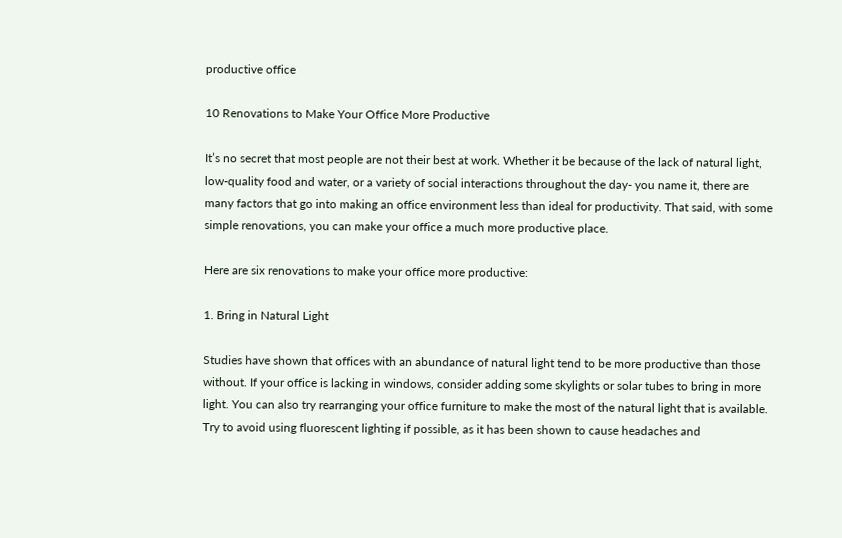productive office

10 Renovations to Make Your Office More Productive

It’s no secret that most people are not their best at work. Whether it be because of the lack of natural light, low-quality food and water, or a variety of social interactions throughout the day- you name it, there are many factors that go into making an office environment less than ideal for productivity. That said, with some simple renovations, you can make your office a much more productive place.

Here are six renovations to make your office more productive:

1. Bring in Natural Light

Studies have shown that offices with an abundance of natural light tend to be more productive than those without. If your office is lacking in windows, consider adding some skylights or solar tubes to bring in more light. You can also try rearranging your office furniture to make the most of the natural light that is available. Try to avoid using fluorescent lighting if possible, as it has been shown to cause headaches and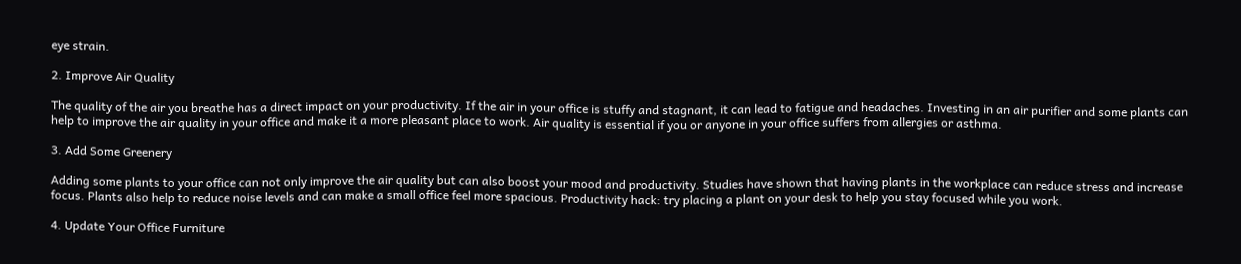eye strain.

2. Improve Air Quality

The quality of the air you breathe has a direct impact on your productivity. If the air in your office is stuffy and stagnant, it can lead to fatigue and headaches. Investing in an air purifier and some plants can help to improve the air quality in your office and make it a more pleasant place to work. Air quality is essential if you or anyone in your office suffers from allergies or asthma.

3. Add Some Greenery

Adding some plants to your office can not only improve the air quality but can also boost your mood and productivity. Studies have shown that having plants in the workplace can reduce stress and increase focus. Plants also help to reduce noise levels and can make a small office feel more spacious. Productivity hack: try placing a plant on your desk to help you stay focused while you work.

4. Update Your Office Furniture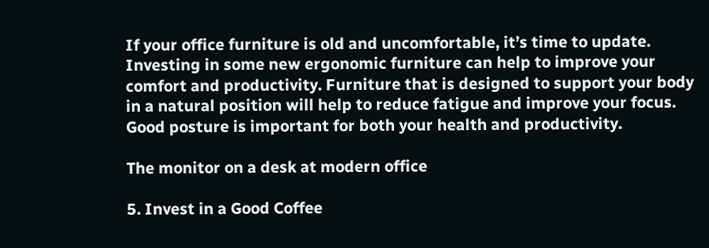If your office furniture is old and uncomfortable, it’s time to update. Investing in some new ergonomic furniture can help to improve your comfort and productivity. Furniture that is designed to support your body in a natural position will help to reduce fatigue and improve your focus. Good posture is important for both your health and productivity.

The monitor on a desk at modern office

5. Invest in a Good Coffee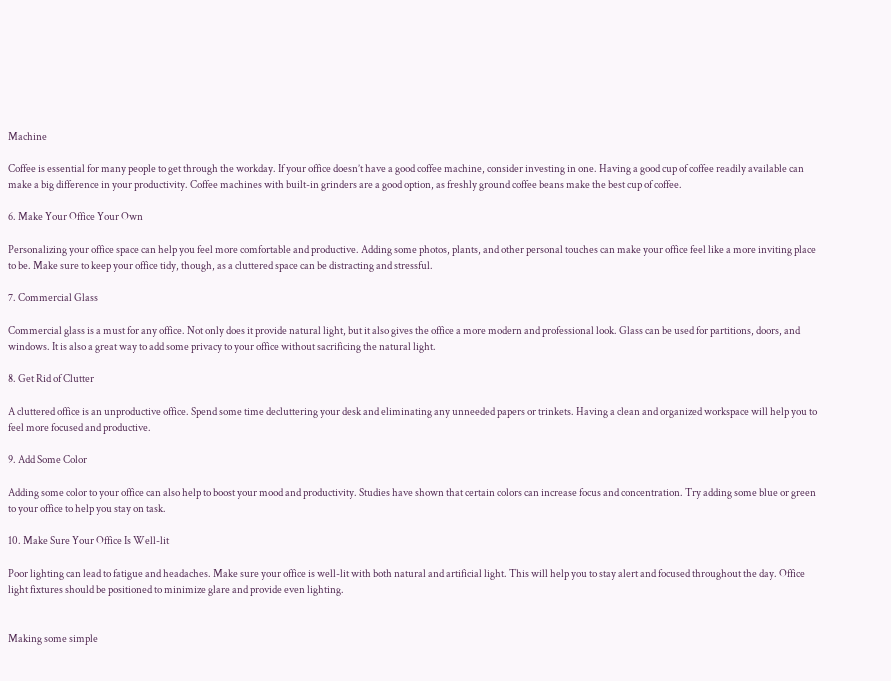Machine

Coffee is essential for many people to get through the workday. If your office doesn’t have a good coffee machine, consider investing in one. Having a good cup of coffee readily available can make a big difference in your productivity. Coffee machines with built-in grinders are a good option, as freshly ground coffee beans make the best cup of coffee.

6. Make Your Office Your Own

Personalizing your office space can help you feel more comfortable and productive. Adding some photos, plants, and other personal touches can make your office feel like a more inviting place to be. Make sure to keep your office tidy, though, as a cluttered space can be distracting and stressful.

7. Commercial Glass

Commercial glass is a must for any office. Not only does it provide natural light, but it also gives the office a more modern and professional look. Glass can be used for partitions, doors, and windows. It is also a great way to add some privacy to your office without sacrificing the natural light.

8. Get Rid of Clutter

A cluttered office is an unproductive office. Spend some time decluttering your desk and eliminating any unneeded papers or trinkets. Having a clean and organized workspace will help you to feel more focused and productive.

9. Add Some Color

Adding some color to your office can also help to boost your mood and productivity. Studies have shown that certain colors can increase focus and concentration. Try adding some blue or green to your office to help you stay on task.

10. Make Sure Your Office Is Well-lit

Poor lighting can lead to fatigue and headaches. Make sure your office is well-lit with both natural and artificial light. This will help you to stay alert and focused throughout the day. Office light fixtures should be positioned to minimize glare and provide even lighting.


Making some simple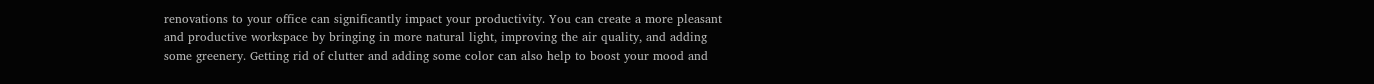renovations to your office can significantly impact your productivity. You can create a more pleasant and productive workspace by bringing in more natural light, improving the air quality, and adding some greenery. Getting rid of clutter and adding some color can also help to boost your mood and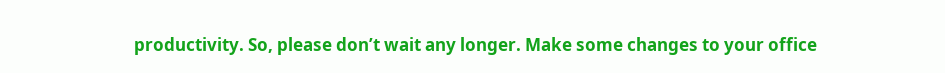productivity. So, please don’t wait any longer. Make some changes to your office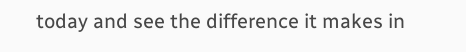today and see the difference it makes in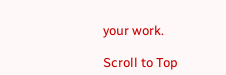your work.

Scroll to Top